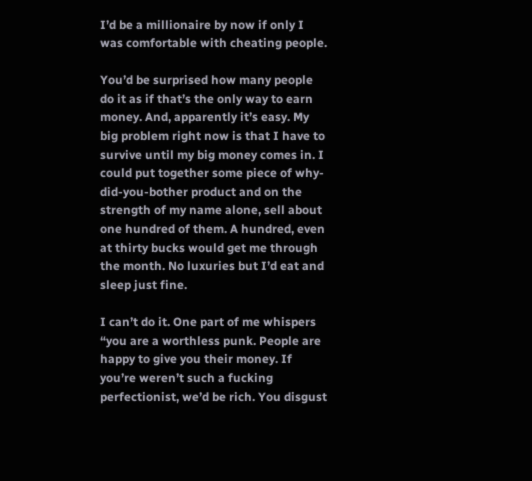I’d be a millionaire by now if only I was comfortable with cheating people.

You’d be surprised how many people do it as if that’s the only way to earn money. And, apparently it’s easy. My big problem right now is that I have to survive until my big money comes in. I could put together some piece of why-did-you-bother product and on the strength of my name alone, sell about one hundred of them. A hundred, even at thirty bucks would get me through the month. No luxuries but I’d eat and sleep just fine.

I can’t do it. One part of me whispers “you are a worthless punk. People are happy to give you their money. If you’re weren’t such a fucking perfectionist, we’d be rich. You disgust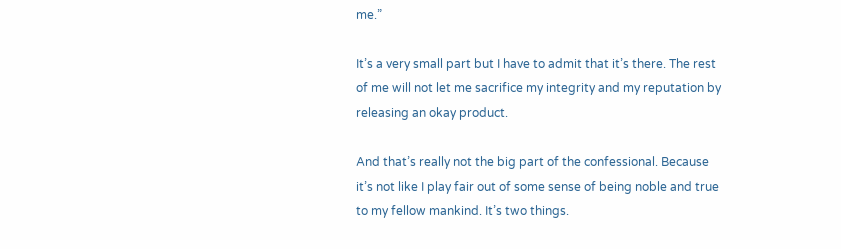me.”

It’s a very small part but I have to admit that it’s there. The rest of me will not let me sacrifice my integrity and my reputation by releasing an okay product.

And that’s really not the big part of the confessional. Because it’s not like I play fair out of some sense of being noble and true to my fellow mankind. It’s two things.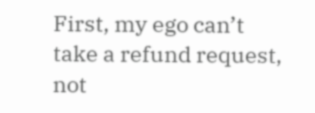First, my ego can’t take a refund request, not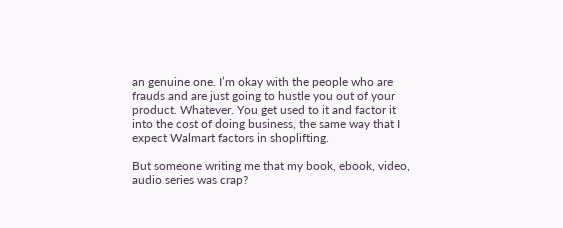an genuine one. I’m okay with the people who are frauds and are just going to hustle you out of your product. Whatever. You get used to it and factor it into the cost of doing business, the same way that I expect Walmart factors in shoplifting.

But someone writing me that my book, ebook, video, audio series was crap?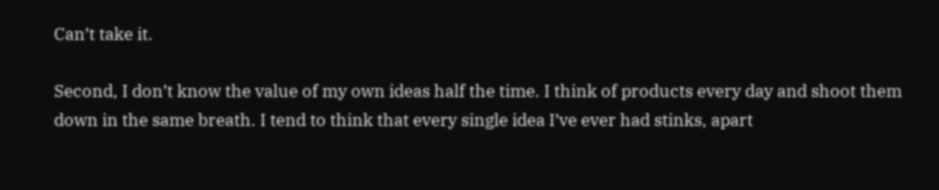Can’t take it.

Second, I don’t know the value of my own ideas half the time. I think of products every day and shoot them down in the same breath. I tend to think that every single idea I’ve ever had stinks, apart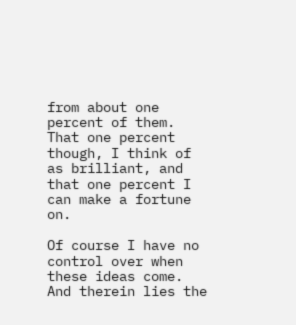from about one percent of them. That one percent though, I think of as brilliant, and that one percent I can make a fortune on.

Of course I have no control over when these ideas come. And therein lies the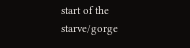start of the starve/gorge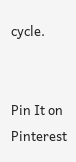cycle.


Pin It on Pinterest